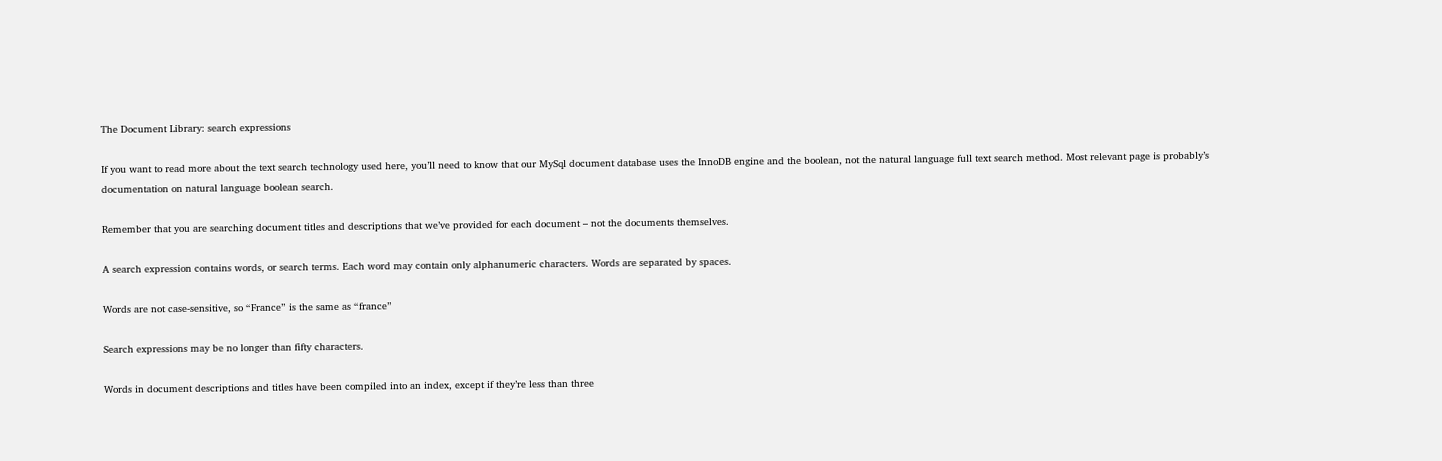The Document Library: search expressions

If you want to read more about the text search technology used here, you’ll need to know that our MySql document database uses the InnoDB engine and the boolean, not the natural language full text search method. Most relevant page is probably’s documentation on natural language boolean search.

Remember that you are searching document titles and descriptions that we’ve provided for each document – not the documents themselves.

A search expression contains words, or search terms. Each word may contain only alphanumeric characters. Words are separated by spaces.

Words are not case-sensitive, so “France” is the same as “france”

Search expressions may be no longer than fifty characters.

Words in document descriptions and titles have been compiled into an index, except if they’re less than three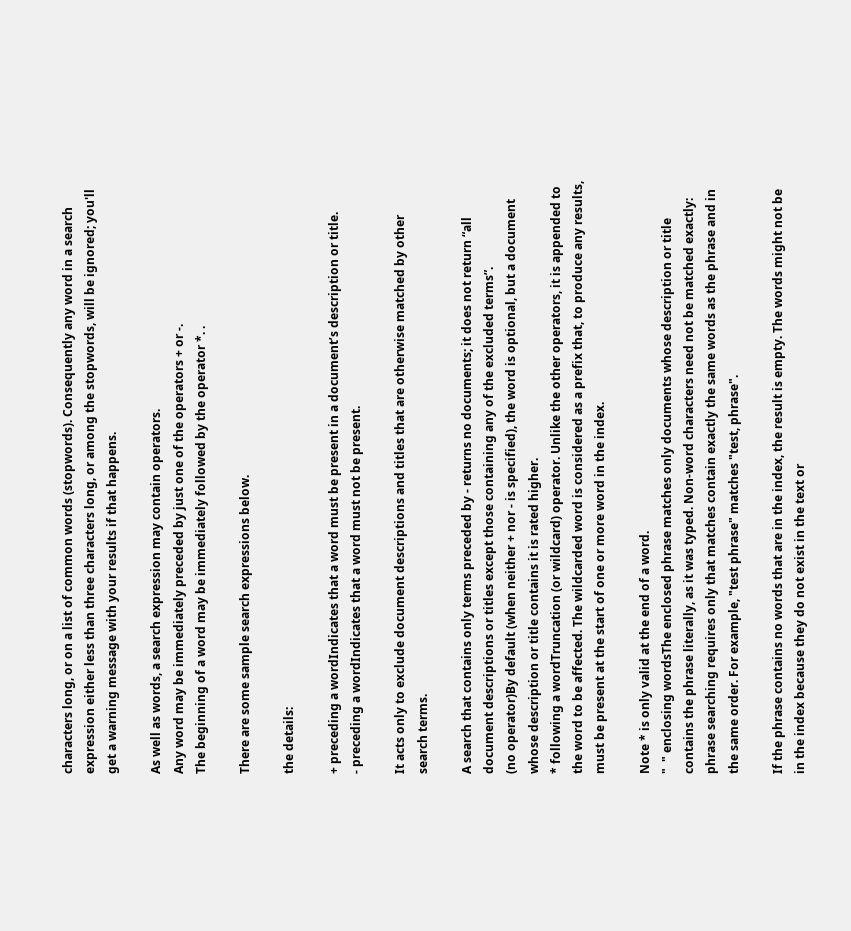characters long, or on a list of common words (stopwords). Consequently any word in a search expression either less than three characters long, or among the stopwords, will be ignored; you'll get a warning message with your results if that happens.

As well as words, a search expression may contain operators.
Any word may be immediately preceded by just one of the operators + or -.
The beginning of a word may be immediately followed by the operator *. .

There are some sample search expressions below.

the details:

+ preceding a wordIndicates that a word must be present in a document’s description or title.
- preceding a wordIndicates that a word must not be present.

It acts only to exclude document descriptions and titles that are otherwise matched by other search terms.

A search that contains only terms preceded by - returns no documents; it does not return “all document descriptions or titles except those containing any of the excluded terms”.
(no operator)By default (when neither + nor - is specified), the word is optional, but a document whose description or title contains it is rated higher.
* following a wordTruncation (or wildcard) operator. Unlike the other operators, it is appended to the word to be affected. The wildcarded word is considered as a prefix that, to produce any results, must be present at the start of one or more word in the index.

Note * is only valid at the end of a word.
"  " enclosing wordsThe enclosed phrase matches only documents whose description or title contains the phrase literally, as it was typed. Non-word characters need not be matched exactly: phrase searching requires only that matches contain exactly the same words as the phrase and in the same order. For example, "test phrase" matches "test, phrase".

If the phrase contains no words that are in the index, the result is empty. The words might not be in the index because they do not exist in the text or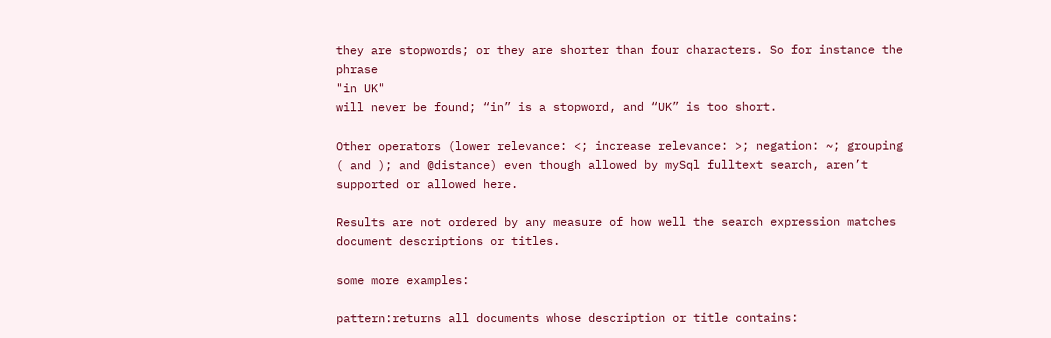they are stopwords; or they are shorter than four characters. So for instance the phrase
"in UK"
will never be found; “in” is a stopword, and “UK” is too short.

Other operators (lower relevance: <; increase relevance: >; negation: ~; grouping ( and ); and @distance) even though allowed by mySql fulltext search, aren’t supported or allowed here.

Results are not ordered by any measure of how well the search expression matches document descriptions or titles.

some more examples:

pattern:returns all documents whose description or title contains: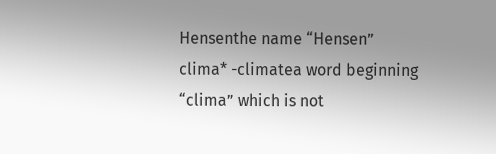Hensenthe name “Hensen”
clima* -climatea word beginning “clima” which is not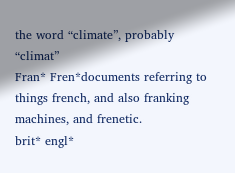the word “climate”, probably “climat”
Fran* Fren*documents referring to things french, and also franking machines, and frenetic.
brit* engl*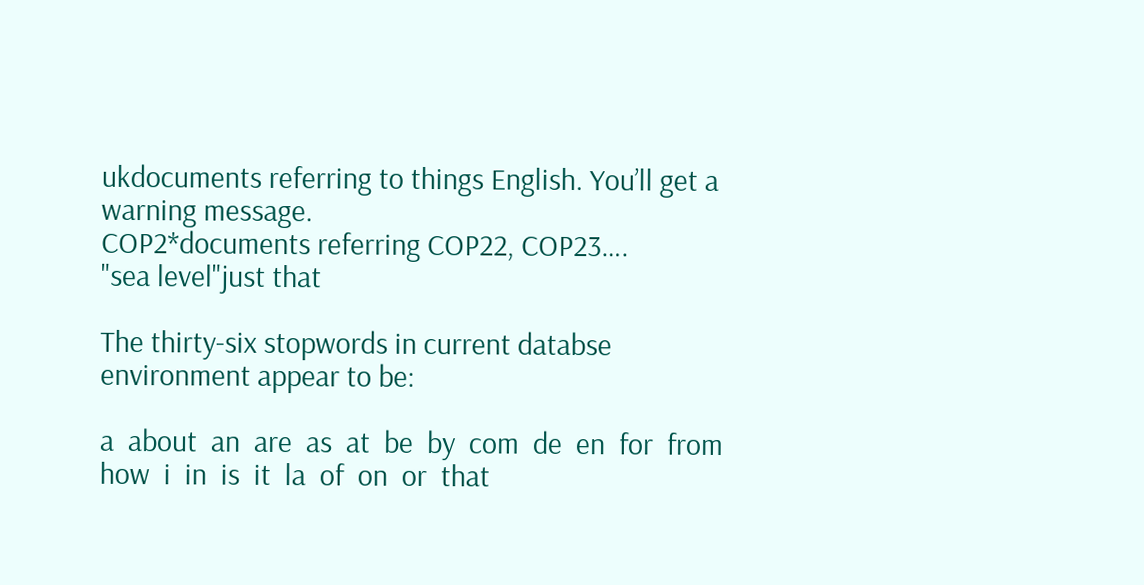ukdocuments referring to things English. You’ll get a warning message.
COP2*documents referring COP22, COP23….
"sea level"just that

The thirty-six stopwords in current databse environment appear to be:

a  about  an  are  as  at  be  by  com  de  en  for  from  how  i  in  is  it  la  of  on  or  that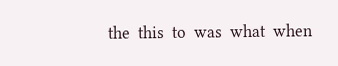the  this  to  was  what  when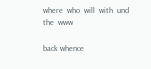where  who  will  with  und  the  www

back whence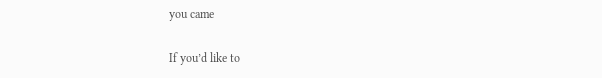you came

If you’d like to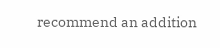recommend an addition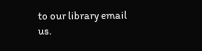to our library email us.